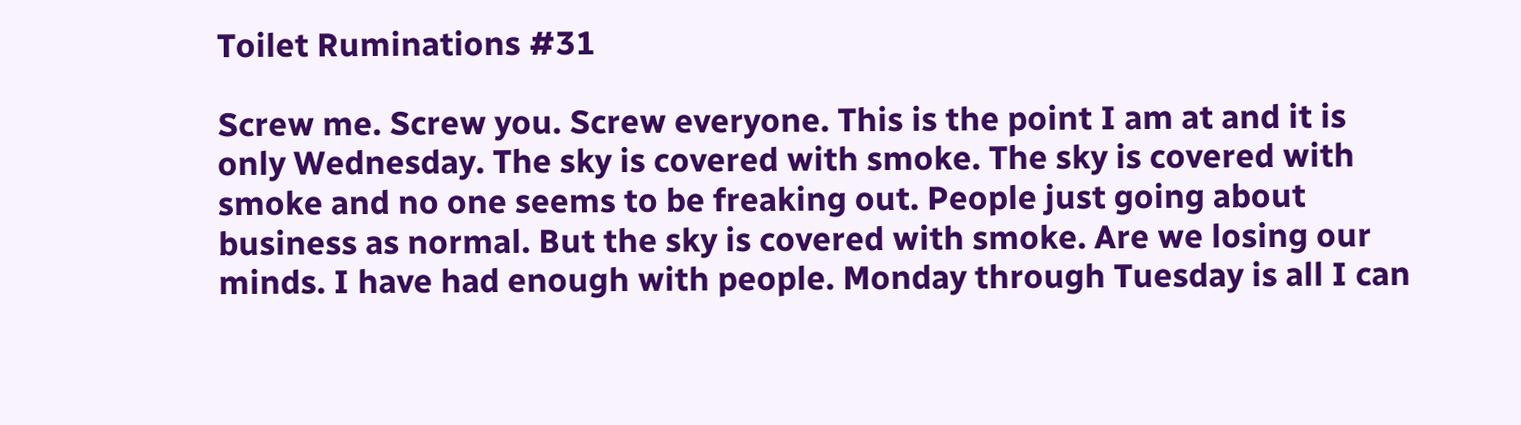Toilet Ruminations #31

Screw me. Screw you. Screw everyone. This is the point I am at and it is only Wednesday. The sky is covered with smoke. The sky is covered with smoke and no one seems to be freaking out. People just going about business as normal. But the sky is covered with smoke. Are we losing our minds. I have had enough with people. Monday through Tuesday is all I can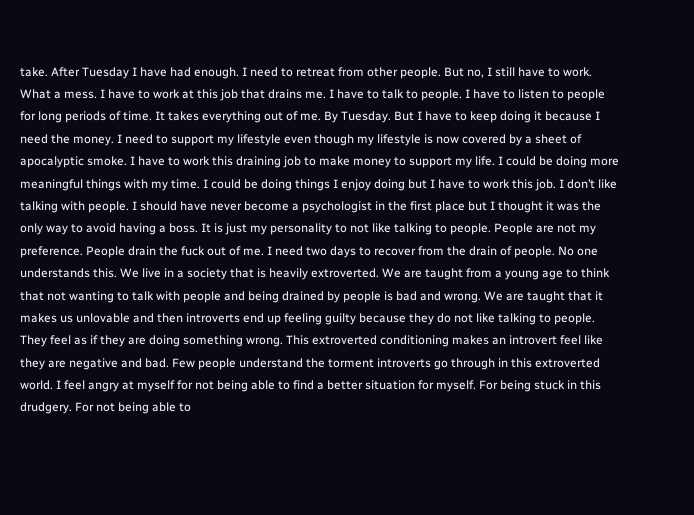take. After Tuesday I have had enough. I need to retreat from other people. But no, I still have to work. What a mess. I have to work at this job that drains me. I have to talk to people. I have to listen to people for long periods of time. It takes everything out of me. By Tuesday. But I have to keep doing it because I need the money. I need to support my lifestyle even though my lifestyle is now covered by a sheet of apocalyptic smoke. I have to work this draining job to make money to support my life. I could be doing more meaningful things with my time. I could be doing things I enjoy doing but I have to work this job. I don’t like talking with people. I should have never become a psychologist in the first place but I thought it was the only way to avoid having a boss. It is just my personality to not like talking to people. People are not my preference. People drain the fuck out of me. I need two days to recover from the drain of people. No one understands this. We live in a society that is heavily extroverted. We are taught from a young age to think that not wanting to talk with people and being drained by people is bad and wrong. We are taught that it makes us unlovable and then introverts end up feeling guilty because they do not like talking to people. They feel as if they are doing something wrong. This extroverted conditioning makes an introvert feel like they are negative and bad. Few people understand the torment introverts go through in this extroverted world. I feel angry at myself for not being able to find a better situation for myself. For being stuck in this drudgery. For not being able to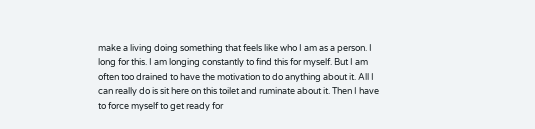make a living doing something that feels like who I am as a person. I long for this. I am longing constantly to find this for myself. But I am often too drained to have the motivation to do anything about it. All I can really do is sit here on this toilet and ruminate about it. Then I have to force myself to get ready for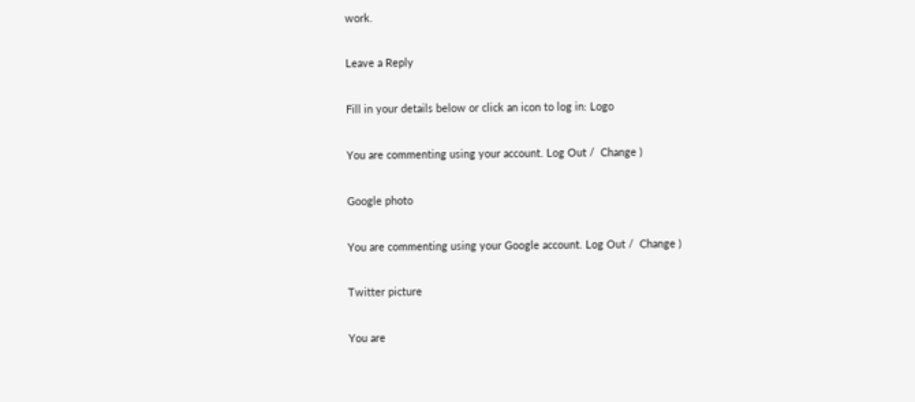work.

Leave a Reply

Fill in your details below or click an icon to log in: Logo

You are commenting using your account. Log Out /  Change )

Google photo

You are commenting using your Google account. Log Out /  Change )

Twitter picture

You are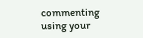commenting using your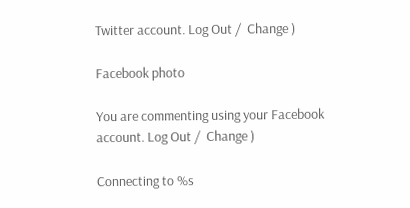Twitter account. Log Out /  Change )

Facebook photo

You are commenting using your Facebook account. Log Out /  Change )

Connecting to %s